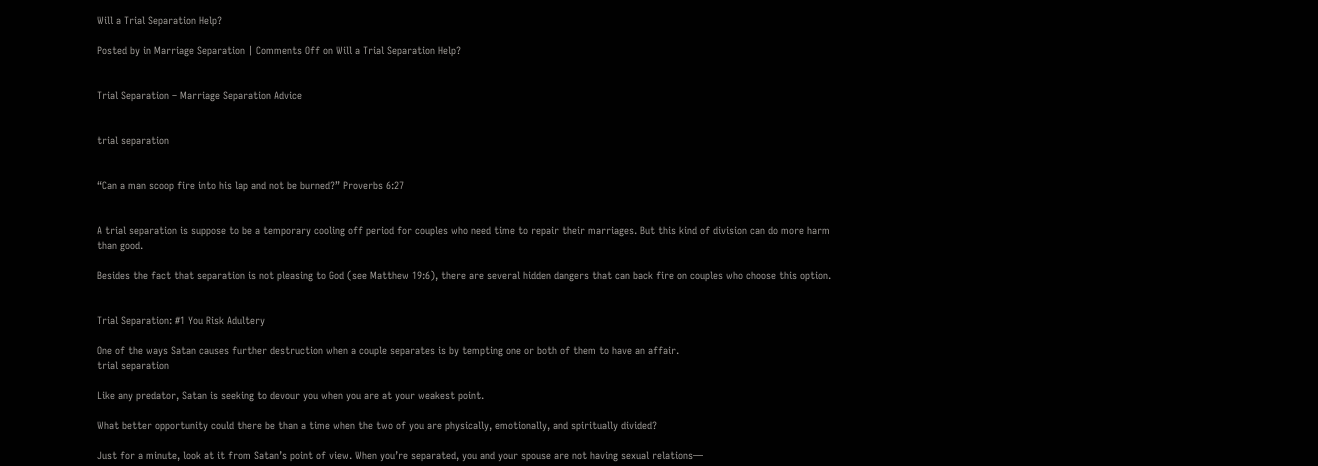Will a Trial Separation Help?

Posted by in Marriage Separation | Comments Off on Will a Trial Separation Help?


Trial Separation – Marriage Separation Advice


trial separation


“Can a man scoop fire into his lap and not be burned?” Proverbs 6:27


A trial separation is suppose to be a temporary cooling off period for couples who need time to repair their marriages. But this kind of division can do more harm than good.

Besides the fact that separation is not pleasing to God (see Matthew 19:6), there are several hidden dangers that can back fire on couples who choose this option.


Trial Separation: #1 You Risk Adultery

One of the ways Satan causes further destruction when a couple separates is by tempting one or both of them to have an affair.
trial separation

Like any predator, Satan is seeking to devour you when you are at your weakest point.

What better opportunity could there be than a time when the two of you are physically, emotionally, and spiritually divided?

Just for a minute, look at it from Satan’s point of view. When you’re separated, you and your spouse are not having sexual relations—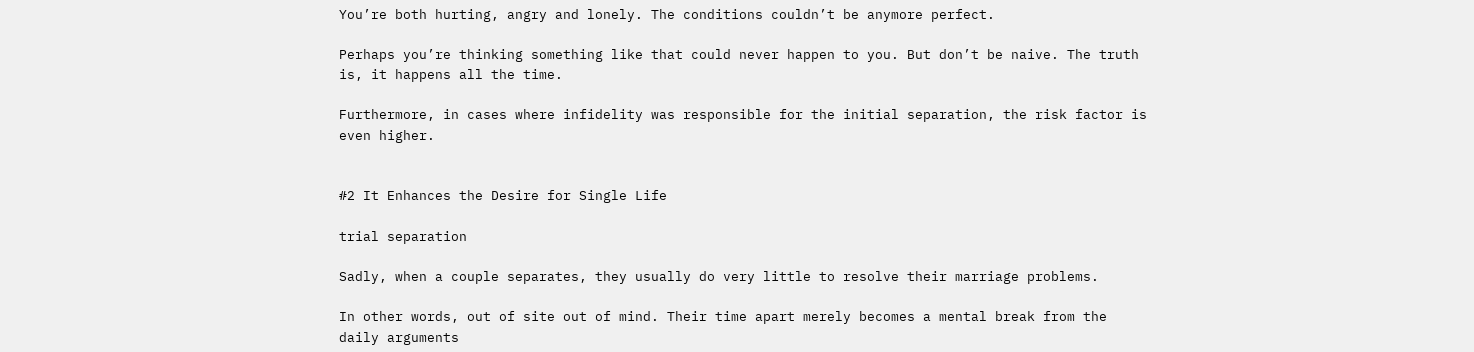You’re both hurting, angry and lonely. The conditions couldn’t be anymore perfect.

Perhaps you’re thinking something like that could never happen to you. But don’t be naive. The truth is, it happens all the time.

Furthermore, in cases where infidelity was responsible for the initial separation, the risk factor is even higher.


#2 It Enhances the Desire for Single Life

trial separation

Sadly, when a couple separates, they usually do very little to resolve their marriage problems.

In other words, out of site out of mind. Their time apart merely becomes a mental break from the daily arguments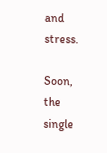and stress.

Soon, the single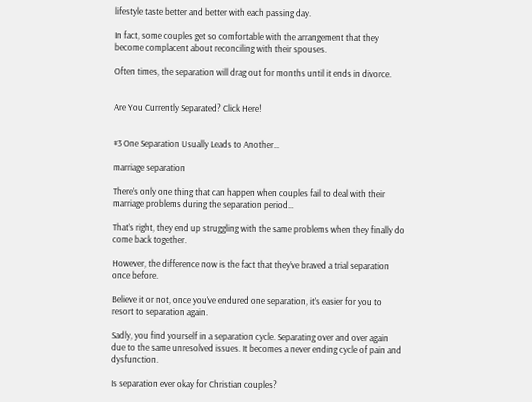lifestyle taste better and better with each passing day.

In fact, some couples get so comfortable with the arrangement that they become complacent about reconciling with their spouses.

Often times, the separation will drag out for months until it ends in divorce.


Are You Currently Separated? Click Here!


#3 One Separation Usually Leads to Another…

marriage separation

There’s only one thing that can happen when couples fail to deal with their marriage problems during the separation period…

That’s right, they end up struggling with the same problems when they finally do come back together.

However, the difference now is the fact that they’ve braved a trial separation once before.

Believe it or not, once you’ve endured one separation, it’s easier for you to resort to separation again.

Sadly, you find yourself in a separation cycle. Separating over and over again due to the same unresolved issues. It becomes a never ending cycle of pain and dysfunction.

Is separation ever okay for Christian couples?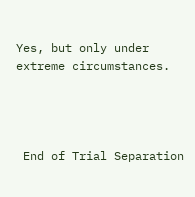Yes, but only under extreme circumstances.




 End of Trial Separation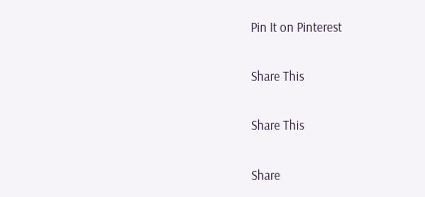Pin It on Pinterest

Share This

Share This

Share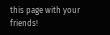this page with your friends!